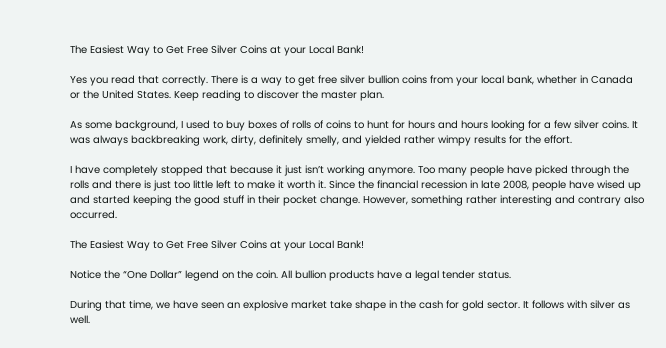The Easiest Way to Get Free Silver Coins at your Local Bank!

Yes you read that correctly. There is a way to get free silver bullion coins from your local bank, whether in Canada or the United States. Keep reading to discover the master plan.

As some background, I used to buy boxes of rolls of coins to hunt for hours and hours looking for a few silver coins. It was always backbreaking work, dirty, definitely smelly, and yielded rather wimpy results for the effort.

I have completely stopped that because it just isn’t working anymore. Too many people have picked through the rolls and there is just too little left to make it worth it. Since the financial recession in late 2008, people have wised up and started keeping the good stuff in their pocket change. However, something rather interesting and contrary also occurred.

The Easiest Way to Get Free Silver Coins at your Local Bank!

Notice the “One Dollar” legend on the coin. All bullion products have a legal tender status.

During that time, we have seen an explosive market take shape in the cash for gold sector. It follows with silver as well.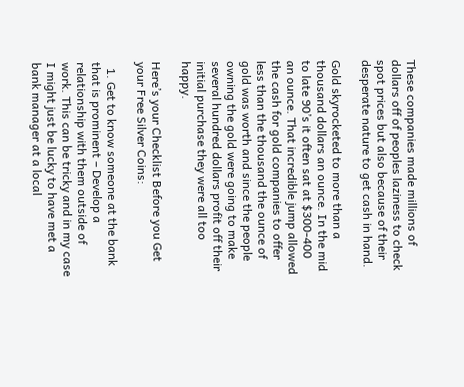These companies made millions of dollars off of peoples laziness to check spot prices but also because of their desperate nature to get cash in hand.

Gold skyrocketed to more than a thousand dollars an ounce. In the mid to late 90’s it often sat at $300-400 an ounce. That incredible jump allowed the cash for gold companies to offer less than the thousand the ounce of gold was worth and since the people owning the gold were going to make several hundred dollars profit off their initial purchase they were all too happy.

Here’s your Checklist Before you Get your Free Silver Coins:

  1. Get to know someone at the bank that is prominent – Develop a relationship with them outside of work. This can be tricky and in my case I might just be lucky to have met a bank manager at a local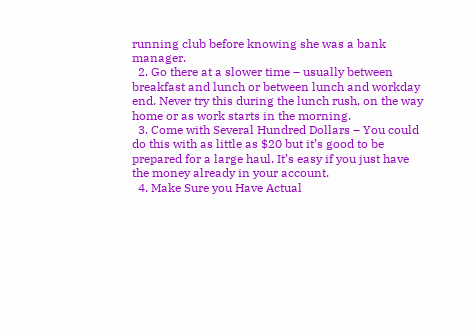running club before knowing she was a bank manager.
  2. Go there at a slower time – usually between breakfast and lunch or between lunch and workday end. Never try this during the lunch rush, on the way home or as work starts in the morning.
  3. Come with Several Hundred Dollars – You could do this with as little as $20 but it’s good to be prepared for a large haul. It’s easy if you just have the money already in your account.
  4. Make Sure you Have Actual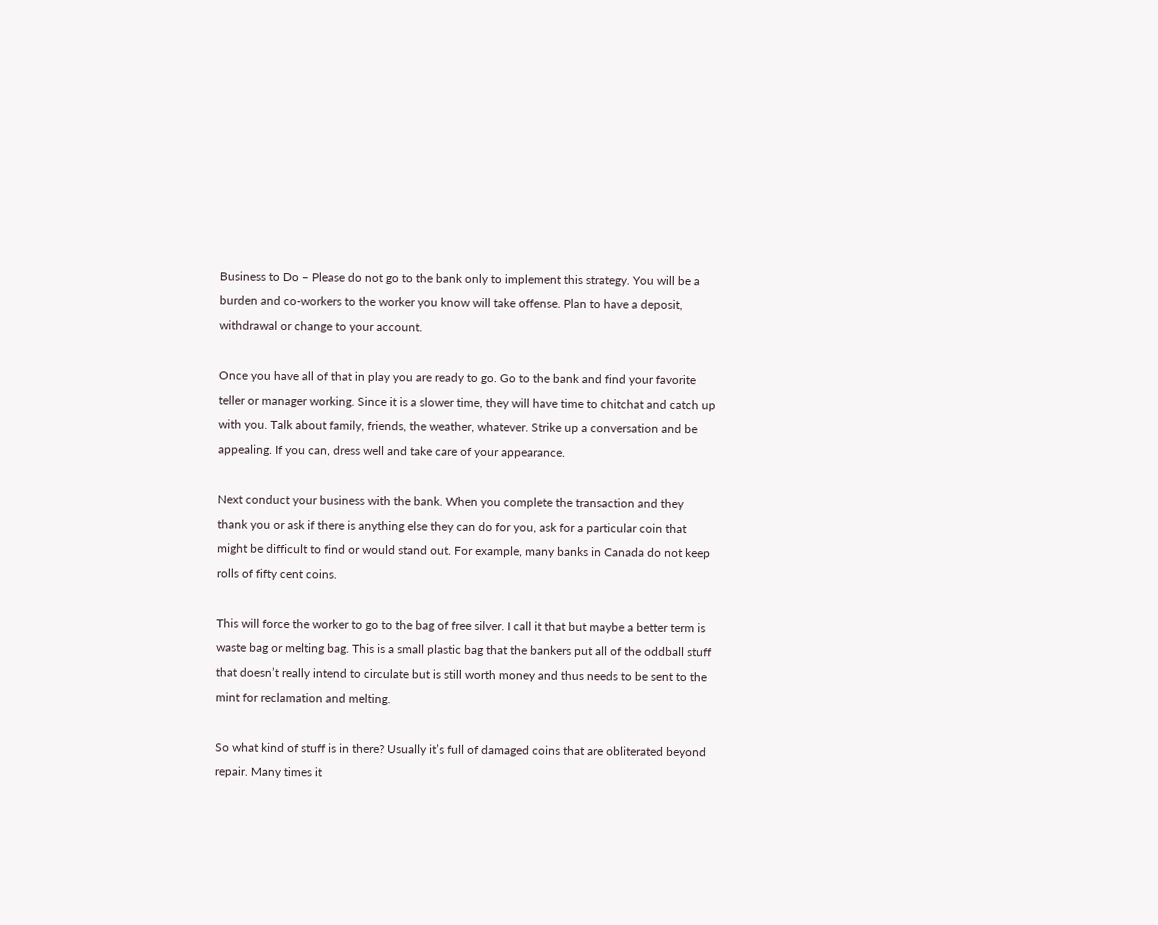Business to Do – Please do not go to the bank only to implement this strategy. You will be a burden and co-workers to the worker you know will take offense. Plan to have a deposit, withdrawal or change to your account.

Once you have all of that in play you are ready to go. Go to the bank and find your favorite teller or manager working. Since it is a slower time, they will have time to chitchat and catch up with you. Talk about family, friends, the weather, whatever. Strike up a conversation and be appealing. If you can, dress well and take care of your appearance.

Next conduct your business with the bank. When you complete the transaction and they thank you or ask if there is anything else they can do for you, ask for a particular coin that might be difficult to find or would stand out. For example, many banks in Canada do not keep rolls of fifty cent coins.

This will force the worker to go to the bag of free silver. I call it that but maybe a better term is waste bag or melting bag. This is a small plastic bag that the bankers put all of the oddball stuff that doesn’t really intend to circulate but is still worth money and thus needs to be sent to the mint for reclamation and melting.

So what kind of stuff is in there? Usually it’s full of damaged coins that are obliterated beyond repair. Many times it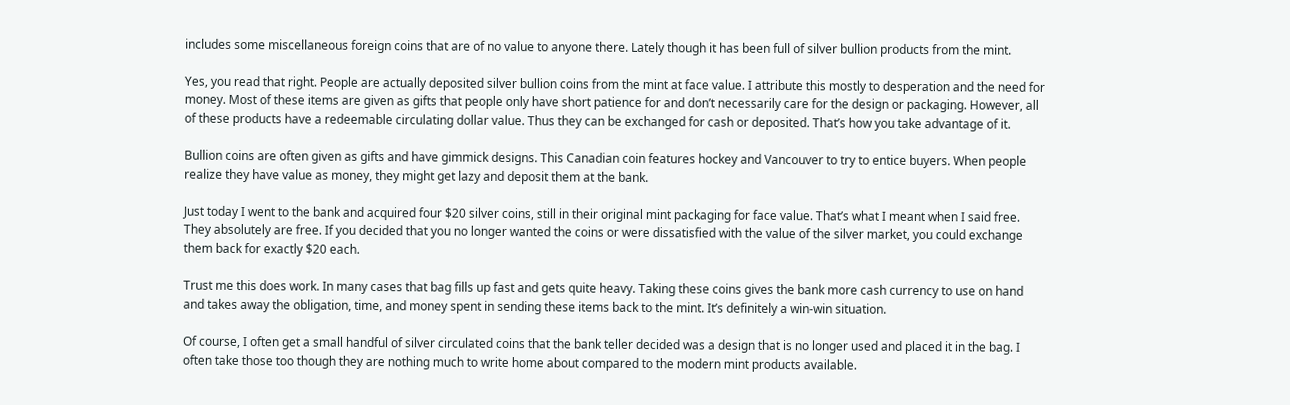includes some miscellaneous foreign coins that are of no value to anyone there. Lately though it has been full of silver bullion products from the mint.

Yes, you read that right. People are actually deposited silver bullion coins from the mint at face value. I attribute this mostly to desperation and the need for money. Most of these items are given as gifts that people only have short patience for and don’t necessarily care for the design or packaging. However, all of these products have a redeemable circulating dollar value. Thus they can be exchanged for cash or deposited. That’s how you take advantage of it.

Bullion coins are often given as gifts and have gimmick designs. This Canadian coin features hockey and Vancouver to try to entice buyers. When people realize they have value as money, they might get lazy and deposit them at the bank.

Just today I went to the bank and acquired four $20 silver coins, still in their original mint packaging for face value. That’s what I meant when I said free. They absolutely are free. If you decided that you no longer wanted the coins or were dissatisfied with the value of the silver market, you could exchange them back for exactly $20 each.

Trust me this does work. In many cases that bag fills up fast and gets quite heavy. Taking these coins gives the bank more cash currency to use on hand and takes away the obligation, time, and money spent in sending these items back to the mint. It’s definitely a win-win situation.

Of course, I often get a small handful of silver circulated coins that the bank teller decided was a design that is no longer used and placed it in the bag. I often take those too though they are nothing much to write home about compared to the modern mint products available.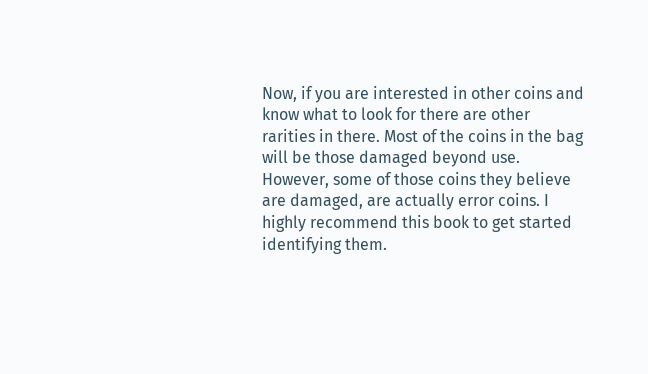Now, if you are interested in other coins and know what to look for there are other rarities in there. Most of the coins in the bag will be those damaged beyond use. However, some of those coins they believe are damaged, are actually error coins. I highly recommend this book to get started identifying them.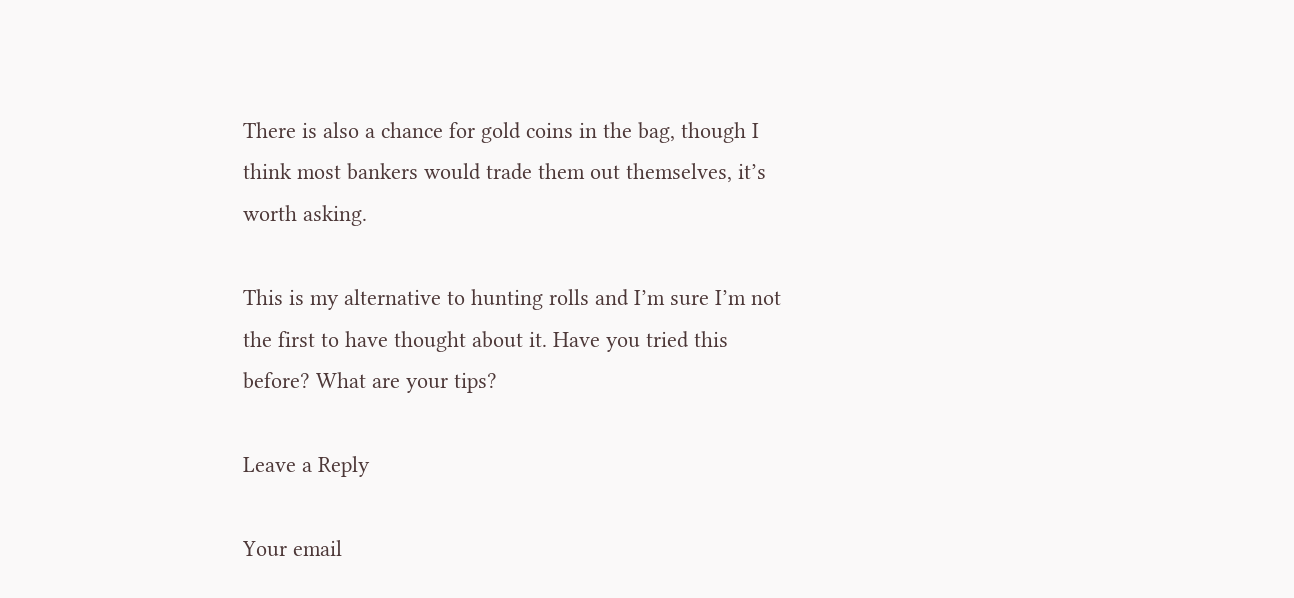There is also a chance for gold coins in the bag, though I think most bankers would trade them out themselves, it’s worth asking.

This is my alternative to hunting rolls and I’m sure I’m not the first to have thought about it. Have you tried this before? What are your tips?

Leave a Reply

Your email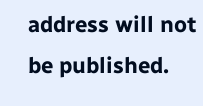address will not be published.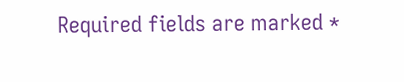Required fields are marked *